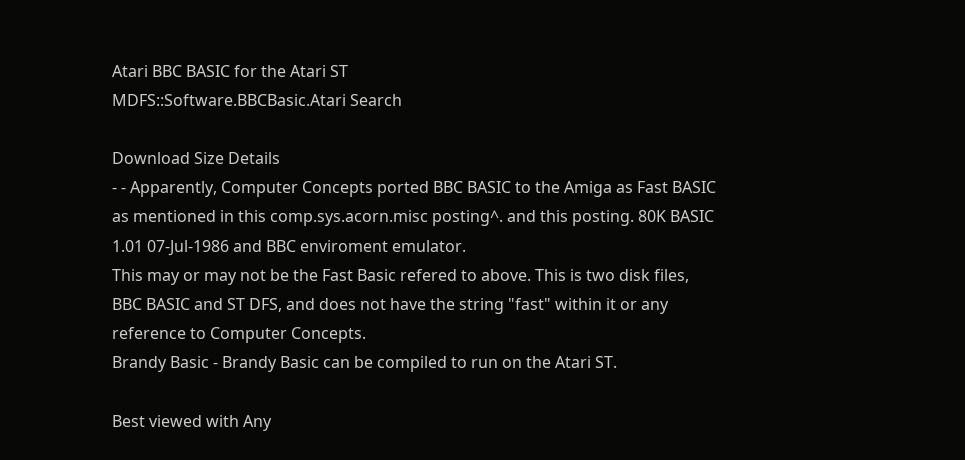Atari BBC BASIC for the Atari ST
MDFS::Software.BBCBasic.Atari Search

Download Size Details
- - Apparently, Computer Concepts ported BBC BASIC to the Amiga as Fast BASIC as mentioned in this comp.sys.acorn.misc posting^. and this posting. 80K BASIC 1.01 07-Jul-1986 and BBC enviroment emulator.
This may or may not be the Fast Basic refered to above. This is two disk files, BBC BASIC and ST DFS, and does not have the string "fast" within it or any reference to Computer Concepts.
Brandy Basic - Brandy Basic can be compiled to run on the Atari ST.

Best viewed with Any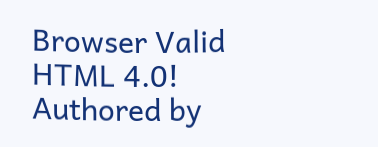Browser Valid HTML 4.0! Authored by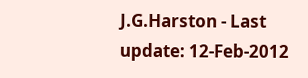J.G.Harston - Last update: 12-Feb-2012